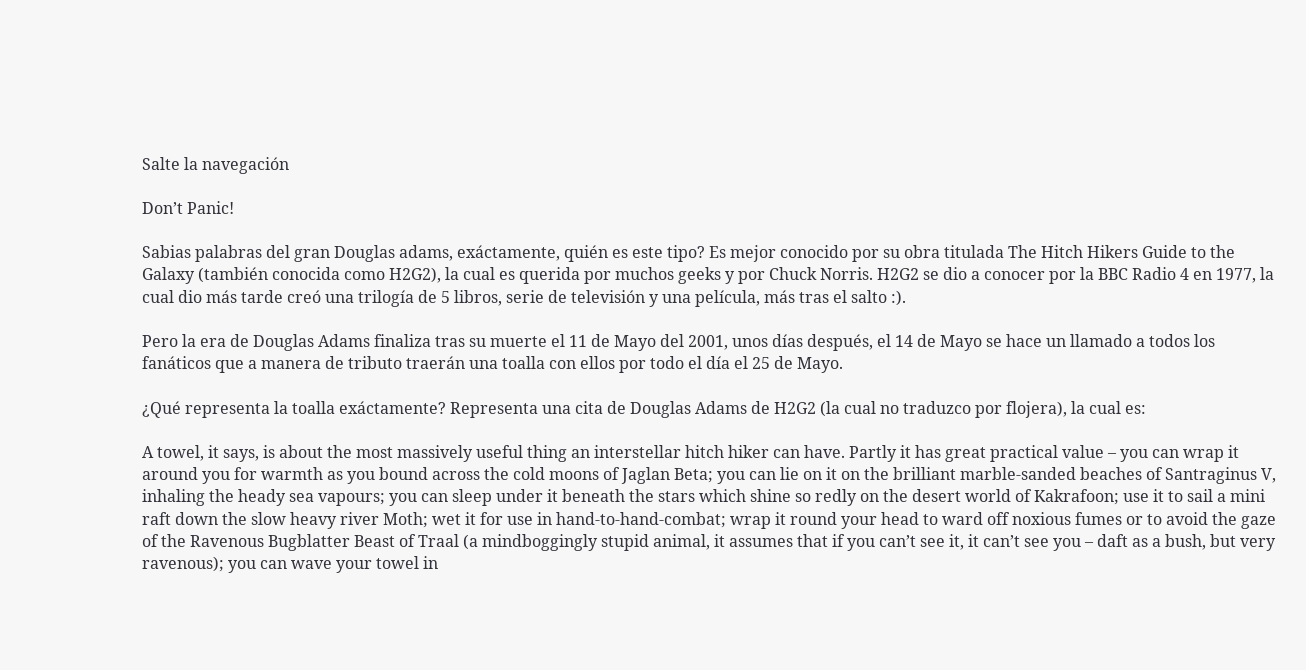Salte la navegación

Don’t Panic!

Sabias palabras del gran Douglas adams, exáctamente, quién es este tipo? Es mejor conocido por su obra titulada The Hitch Hikers Guide to the Galaxy (también conocida como H2G2), la cual es querida por muchos geeks y por Chuck Norris. H2G2 se dio a conocer por la BBC Radio 4 en 1977, la cual dio más tarde creó una trilogía de 5 libros, serie de televisión y una película, más tras el salto :).

Pero la era de Douglas Adams finaliza tras su muerte el 11 de Mayo del 2001, unos días después, el 14 de Mayo se hace un llamado a todos los fanáticos que a manera de tributo traerán una toalla con ellos por todo el día el 25 de Mayo.

¿Qué representa la toalla exáctamente? Representa una cita de Douglas Adams de H2G2 (la cual no traduzco por flojera), la cual es:

A towel, it says, is about the most massively useful thing an interstellar hitch hiker can have. Partly it has great practical value – you can wrap it around you for warmth as you bound across the cold moons of Jaglan Beta; you can lie on it on the brilliant marble-sanded beaches of Santraginus V, inhaling the heady sea vapours; you can sleep under it beneath the stars which shine so redly on the desert world of Kakrafoon; use it to sail a mini raft down the slow heavy river Moth; wet it for use in hand-to-hand-combat; wrap it round your head to ward off noxious fumes or to avoid the gaze of the Ravenous Bugblatter Beast of Traal (a mindboggingly stupid animal, it assumes that if you can’t see it, it can’t see you – daft as a bush, but very ravenous); you can wave your towel in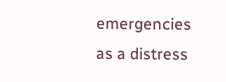emergencies as a distress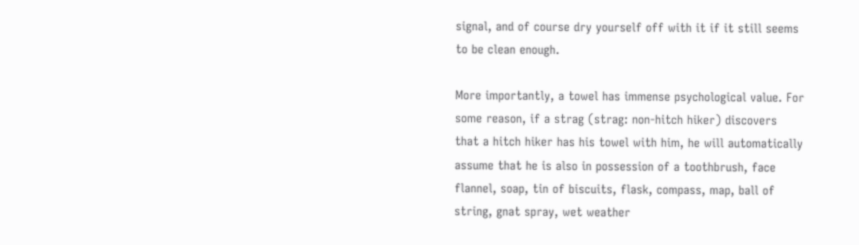signal, and of course dry yourself off with it if it still seems to be clean enough.

More importantly, a towel has immense psychological value. For some reason, if a strag (strag: non-hitch hiker) discovers that a hitch hiker has his towel with him, he will automatically assume that he is also in possession of a toothbrush, face flannel, soap, tin of biscuits, flask, compass, map, ball of string, gnat spray, wet weather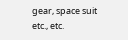gear, space suit etc., etc.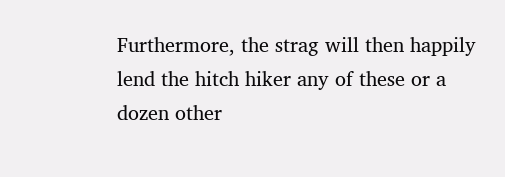Furthermore, the strag will then happily lend the hitch hiker any of these or a dozen other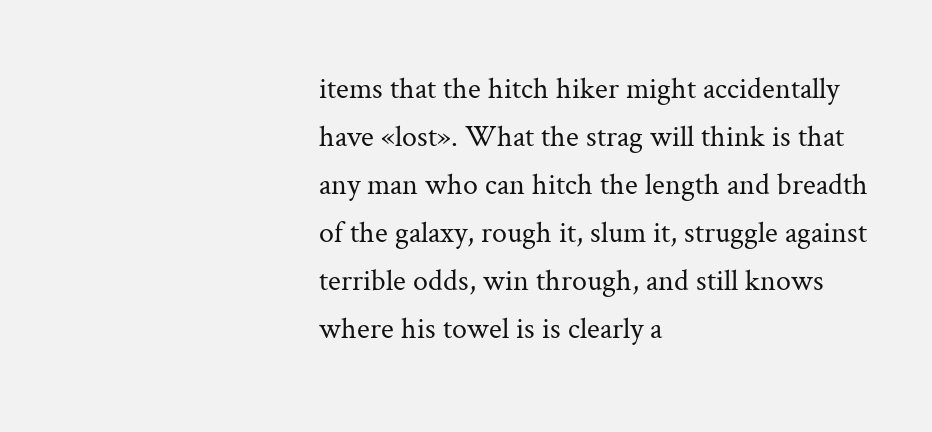items that the hitch hiker might accidentally have «lost». What the strag will think is that any man who can hitch the length and breadth of the galaxy, rough it, slum it, struggle against terrible odds, win through, and still knows where his towel is is clearly a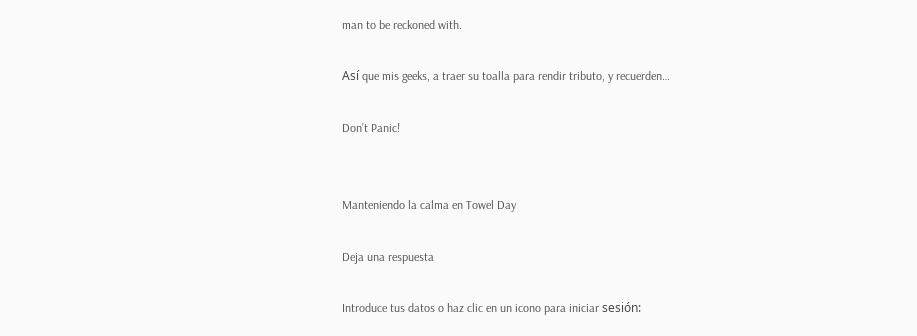man to be reckoned with.

Así que mis geeks, a traer su toalla para rendir tributo, y recuerden…

Don’t Panic!


Manteniendo la calma en Towel Day

Deja una respuesta

Introduce tus datos o haz clic en un icono para iniciar sesión: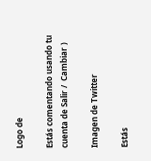Logo de

Estás comentando usando tu cuenta de Salir /  Cambiar )

Imagen de Twitter

Estás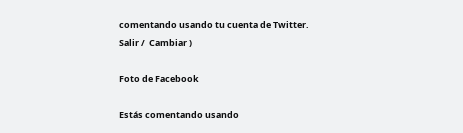comentando usando tu cuenta de Twitter. Salir /  Cambiar )

Foto de Facebook

Estás comentando usando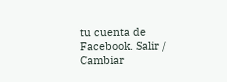tu cuenta de Facebook. Salir /  Cambiar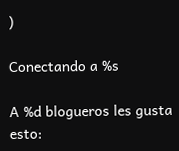)

Conectando a %s

A %d blogueros les gusta esto: